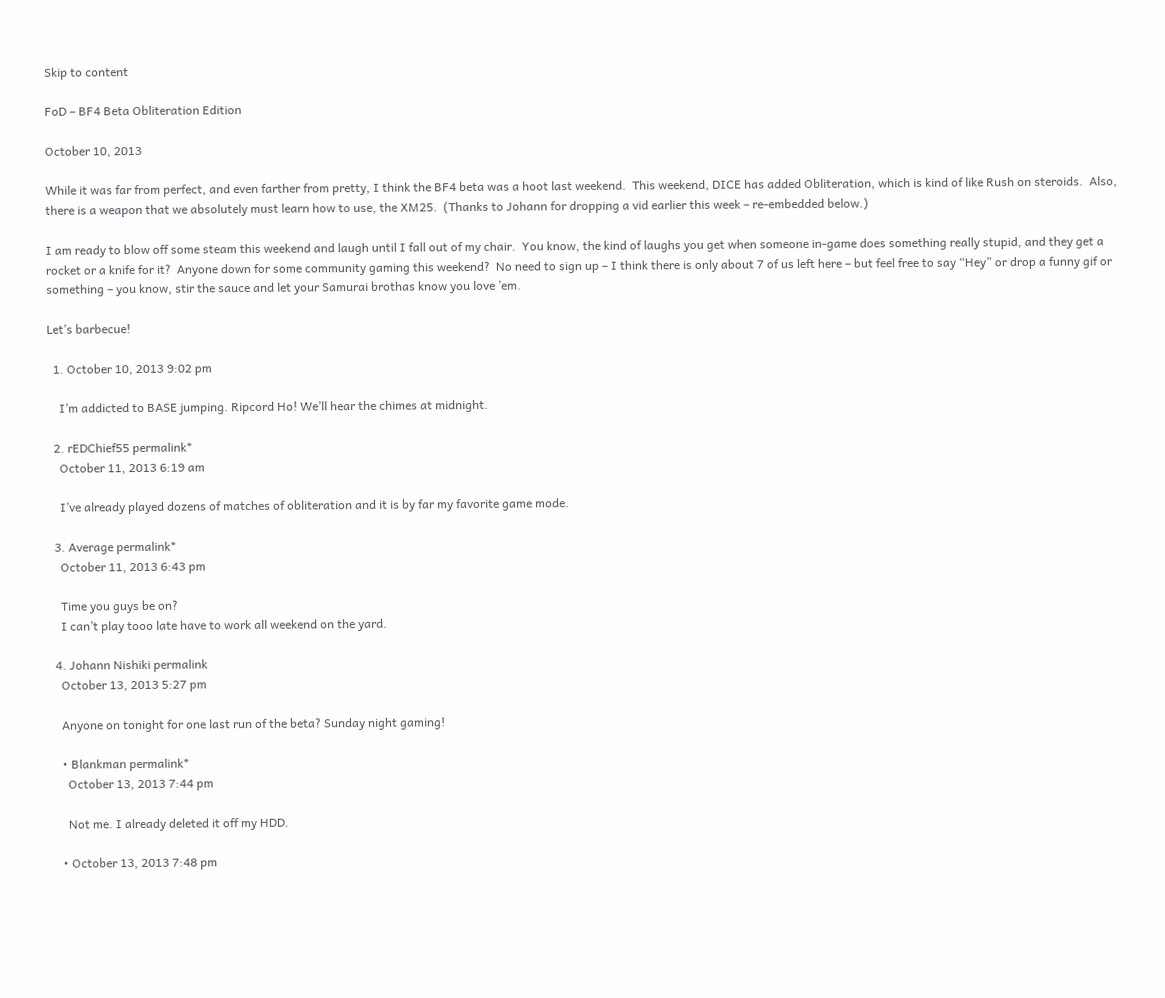Skip to content

FoD – BF4 Beta Obliteration Edition

October 10, 2013

While it was far from perfect, and even farther from pretty, I think the BF4 beta was a hoot last weekend.  This weekend, DICE has added Obliteration, which is kind of like Rush on steroids.  Also, there is a weapon that we absolutely must learn how to use, the XM25.  (Thanks to Johann for dropping a vid earlier this week – re-embedded below.)

I am ready to blow off some steam this weekend and laugh until I fall out of my chair.  You know, the kind of laughs you get when someone in-game does something really stupid, and they get a rocket or a knife for it?  Anyone down for some community gaming this weekend?  No need to sign up – I think there is only about 7 of us left here – but feel free to say “Hey” or drop a funny gif or something – you know, stir the sauce and let your Samurai brothas know you love ’em.

Let’s barbecue!

  1. October 10, 2013 9:02 pm

    I’m addicted to BASE jumping. Ripcord Ho! We’ll hear the chimes at midnight.

  2. rEDChief55 permalink*
    October 11, 2013 6:19 am

    I’ve already played dozens of matches of obliteration and it is by far my favorite game mode.

  3. Average permalink*
    October 11, 2013 6:43 pm

    Time you guys be on?
    I can’t play tooo late have to work all weekend on the yard.

  4. Johann Nishiki permalink
    October 13, 2013 5:27 pm

    Anyone on tonight for one last run of the beta? Sunday night gaming!

    • Blankman permalink*
      October 13, 2013 7:44 pm

      Not me. I already deleted it off my HDD.

    • October 13, 2013 7:48 pm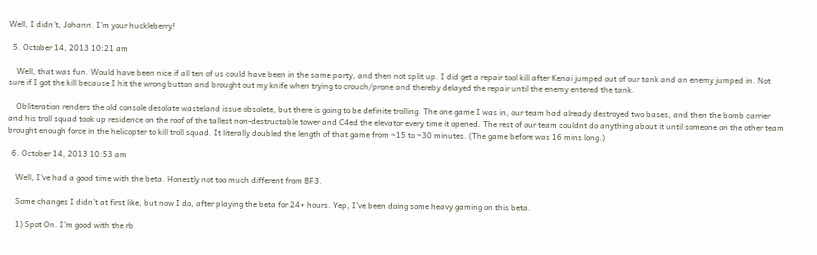Well, I didn’t, Johann. I’m your huckleberry!

  5. October 14, 2013 10:21 am

    Well, that was fun. Would have been nice if all ten of us could have been in the same party, and then not split up. I did get a repair tool kill after Kenai jumped out of our tank and an enemy jumped in. Not sure if I got the kill because I hit the wrong button and brought out my knife when trying to crouch/prone and thereby delayed the repair until the enemy entered the tank.

    Obliteration renders the old console desolate wasteland issue obsolete, but there is going to be definite trolling. The one game I was in, our team had already destroyed two bases, and then the bomb carrier and his troll squad took up residence on the roof of the tallest non-destructable tower and C4ed the elevator every time it opened. The rest of our team couldnt do anything about it until someone on the other team brought enough force in the helicopter to kill troll squad. It literally doubled the length of that game from ~15 to ~30 minutes. (The game before was 16 mins long.)

  6. October 14, 2013 10:53 am

    Well, I’ve had a good time with the beta. Honestly not too much different from BF3.

    Some changes I didn’t at first like, but now I do, after playing the beta for 24+ hours. Yep, I’ve been doing some heavy gaming on this beta.

    1) Spot On. I’m good with the rb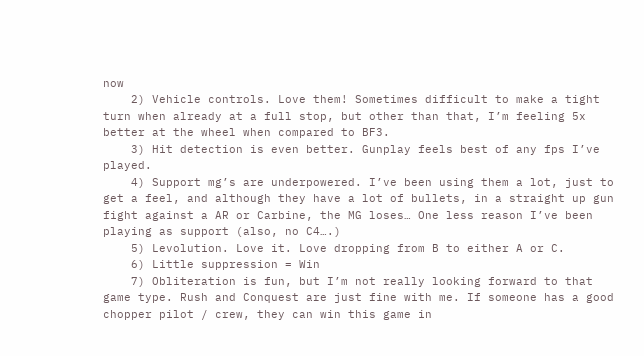now
    2) Vehicle controls. Love them! Sometimes difficult to make a tight turn when already at a full stop, but other than that, I’m feeling 5x better at the wheel when compared to BF3.
    3) Hit detection is even better. Gunplay feels best of any fps I’ve played.
    4) Support mg’s are underpowered. I’ve been using them a lot, just to get a feel, and although they have a lot of bullets, in a straight up gun fight against a AR or Carbine, the MG loses… One less reason I’ve been playing as support (also, no C4….)
    5) Levolution. Love it. Love dropping from B to either A or C.
    6) Little suppression = Win
    7) Obliteration is fun, but I’m not really looking forward to that game type. Rush and Conquest are just fine with me. If someone has a good chopper pilot / crew, they can win this game in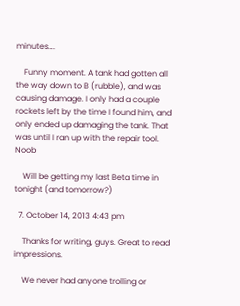minutes….

    Funny moment. A tank had gotten all the way down to B (rubble), and was causing damage. I only had a couple rockets left by the time I found him, and only ended up damaging the tank. That was until I ran up with the repair tool. Noob

    Will be getting my last Beta time in tonight (and tomorrow?)

  7. October 14, 2013 4:43 pm

    Thanks for writing, guys. Great to read impressions.

    We never had anyone trolling or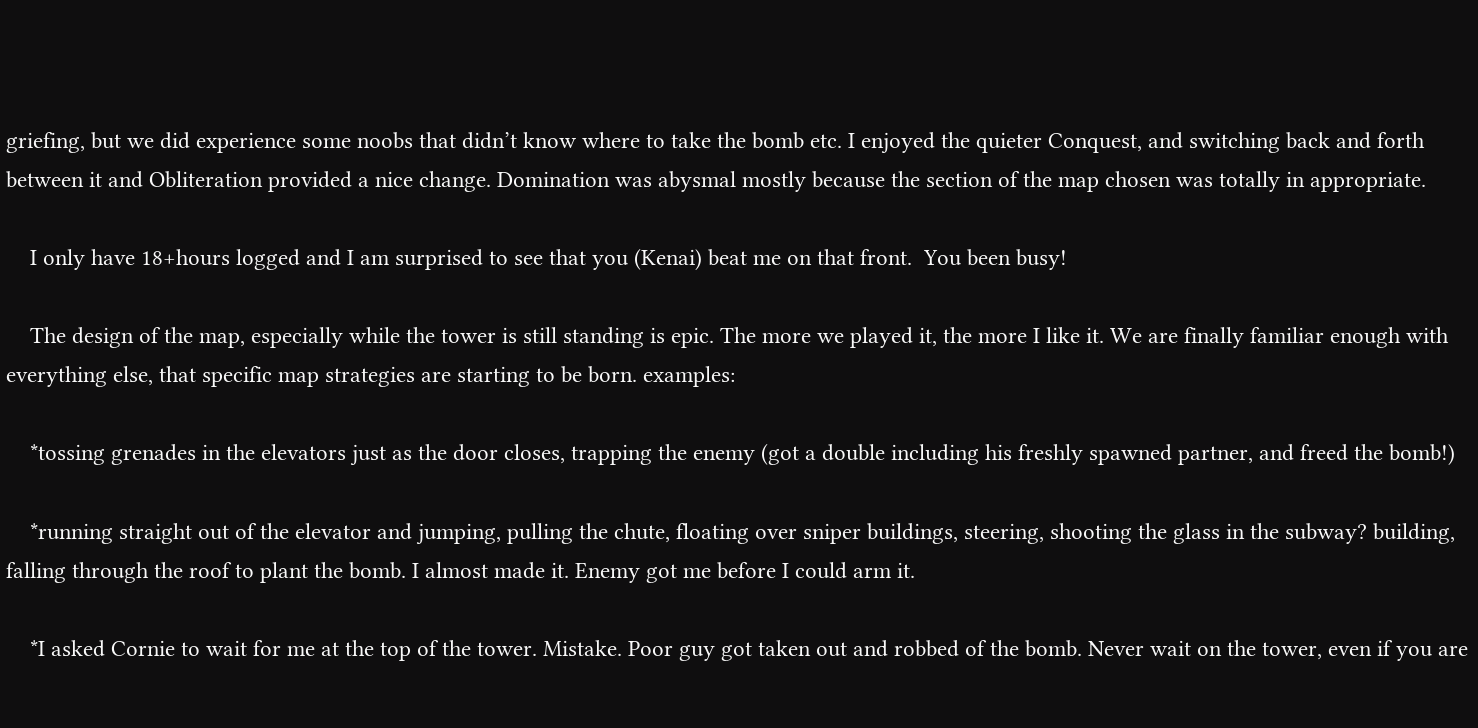griefing, but we did experience some noobs that didn’t know where to take the bomb etc. I enjoyed the quieter Conquest, and switching back and forth between it and Obliteration provided a nice change. Domination was abysmal mostly because the section of the map chosen was totally in appropriate.

    I only have 18+hours logged and I am surprised to see that you (Kenai) beat me on that front.  You been busy!

    The design of the map, especially while the tower is still standing is epic. The more we played it, the more I like it. We are finally familiar enough with everything else, that specific map strategies are starting to be born. examples:

    *tossing grenades in the elevators just as the door closes, trapping the enemy (got a double including his freshly spawned partner, and freed the bomb!)

    *running straight out of the elevator and jumping, pulling the chute, floating over sniper buildings, steering, shooting the glass in the subway? building, falling through the roof to plant the bomb. I almost made it. Enemy got me before I could arm it.

    *I asked Cornie to wait for me at the top of the tower. Mistake. Poor guy got taken out and robbed of the bomb. Never wait on the tower, even if you are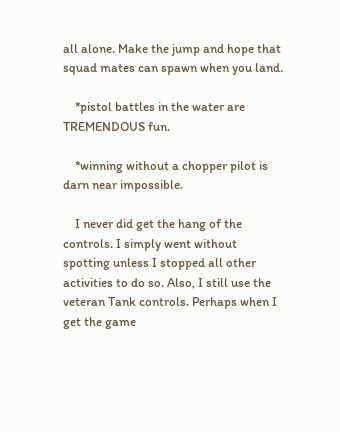all alone. Make the jump and hope that squad mates can spawn when you land.

    *pistol battles in the water are TREMENDOUS fun.

    *winning without a chopper pilot is darn near impossible.

    I never did get the hang of the controls. I simply went without spotting unless I stopped all other activities to do so. Also, I still use the veteran Tank controls. Perhaps when I get the game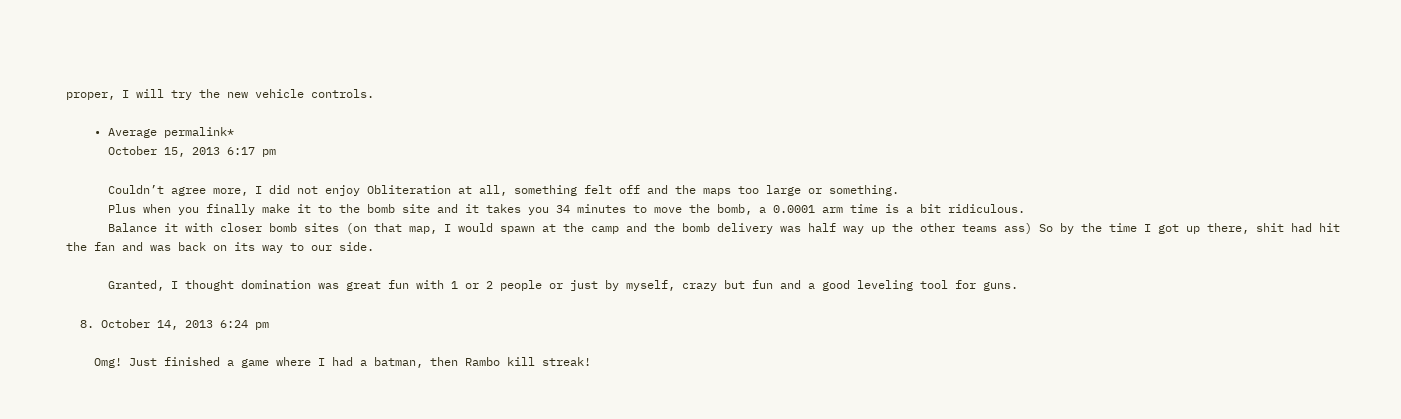proper, I will try the new vehicle controls.

    • Average permalink*
      October 15, 2013 6:17 pm

      Couldn’t agree more, I did not enjoy Obliteration at all, something felt off and the maps too large or something.
      Plus when you finally make it to the bomb site and it takes you 34 minutes to move the bomb, a 0.0001 arm time is a bit ridiculous.
      Balance it with closer bomb sites (on that map, I would spawn at the camp and the bomb delivery was half way up the other teams ass) So by the time I got up there, shit had hit the fan and was back on its way to our side.

      Granted, I thought domination was great fun with 1 or 2 people or just by myself, crazy but fun and a good leveling tool for guns.

  8. October 14, 2013 6:24 pm

    Omg! Just finished a game where I had a batman, then Rambo kill streak!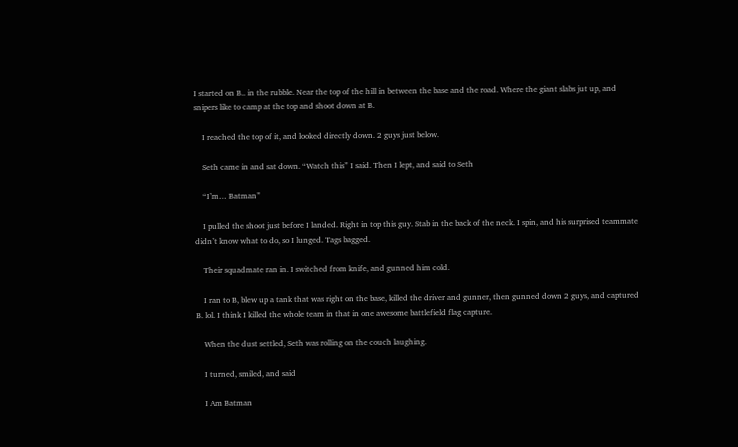I started on B.. in the rubble. Near the top of the hill in between the base and the road. Where the giant slabs jut up, and snipers like to camp at the top and shoot down at B.

    I reached the top of it, and looked directly down. 2 guys just below.

    Seth came in and sat down. “Watch this” I said. Then I lept, and said to Seth

    “I’m… Batman”

    I pulled the shoot just before I landed. Right in top this guy. Stab in the back of the neck. I spin, and his surprised teammate didn’t know what to do, so I lunged. Tags bagged.

    Their squadmate ran in. I switched from knife, and gunned him cold.

    I ran to B, blew up a tank that was right on the base, killed the driver and gunner, then gunned down 2 guys, and captured B. lol. I think I killed the whole team in that in one awesome battlefield flag capture.

    When the dust settled, Seth was rolling on the couch laughing.

    I turned, smiled, and said

    I Am Batman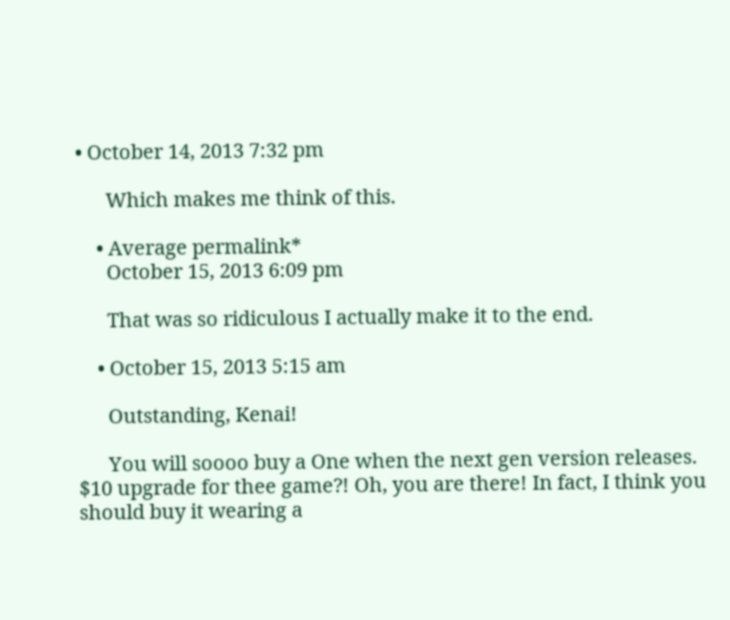• October 14, 2013 7:32 pm

      Which makes me think of this.

    • Average permalink*
      October 15, 2013 6:09 pm

      That was so ridiculous I actually make it to the end.

    • October 15, 2013 5:15 am

      Outstanding, Kenai!

      You will soooo buy a One when the next gen version releases. $10 upgrade for thee game?! Oh, you are there! In fact, I think you should buy it wearing a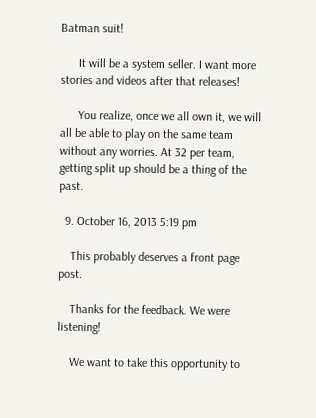Batman suit!

      It will be a system seller. I want more stories and videos after that releases!

      You realize, once we all own it, we will all be able to play on the same team without any worries. At 32 per team, getting split up should be a thing of the past.

  9. October 16, 2013 5:19 pm

    This probably deserves a front page post.

    Thanks for the feedback. We were listening!

    We want to take this opportunity to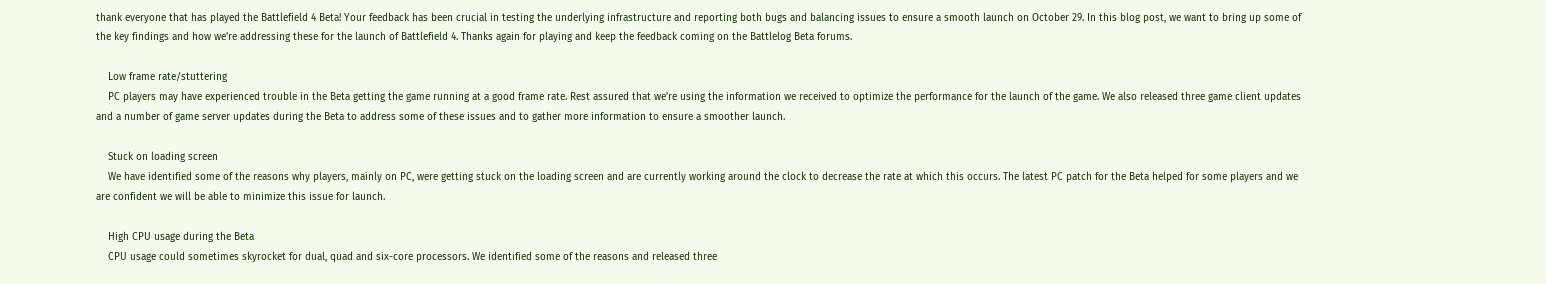thank everyone that has played the Battlefield 4 Beta! Your feedback has been crucial in testing the underlying infrastructure and reporting both bugs and balancing issues to ensure a smooth launch on October 29. In this blog post, we want to bring up some of the key findings and how we’re addressing these for the launch of Battlefield 4. Thanks again for playing and keep the feedback coming on the Battlelog Beta forums.

    Low frame rate/stuttering
    PC players may have experienced trouble in the Beta getting the game running at a good frame rate. Rest assured that we’re using the information we received to optimize the performance for the launch of the game. We also released three game client updates and a number of game server updates during the Beta to address some of these issues and to gather more information to ensure a smoother launch.

    Stuck on loading screen
    We have identified some of the reasons why players, mainly on PC, were getting stuck on the loading screen and are currently working around the clock to decrease the rate at which this occurs. The latest PC patch for the Beta helped for some players and we are confident we will be able to minimize this issue for launch.

    High CPU usage during the Beta
    CPU usage could sometimes skyrocket for dual, quad and six-core processors. We identified some of the reasons and released three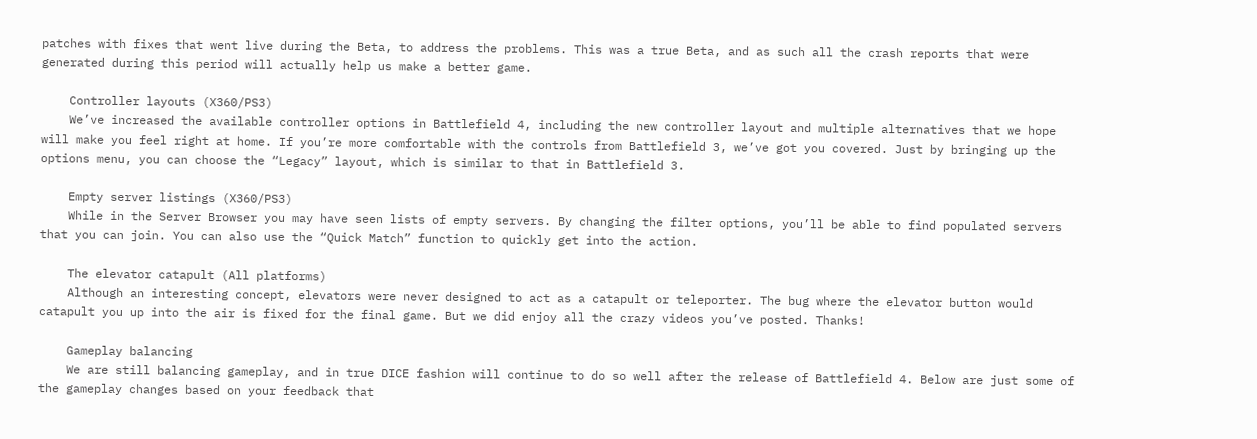patches with fixes that went live during the Beta, to address the problems. This was a true Beta, and as such all the crash reports that were generated during this period will actually help us make a better game.

    Controller layouts (X360/PS3)
    We’ve increased the available controller options in Battlefield 4, including the new controller layout and multiple alternatives that we hope will make you feel right at home. If you’re more comfortable with the controls from Battlefield 3, we’ve got you covered. Just by bringing up the options menu, you can choose the “Legacy” layout, which is similar to that in Battlefield 3.

    Empty server listings (X360/PS3)
    While in the Server Browser you may have seen lists of empty servers. By changing the filter options, you’ll be able to find populated servers that you can join. You can also use the “Quick Match” function to quickly get into the action.

    The elevator catapult (All platforms)
    Although an interesting concept, elevators were never designed to act as a catapult or teleporter. The bug where the elevator button would catapult you up into the air is fixed for the final game. But we did enjoy all the crazy videos you’ve posted. Thanks!

    Gameplay balancing
    We are still balancing gameplay, and in true DICE fashion will continue to do so well after the release of Battlefield 4. Below are just some of the gameplay changes based on your feedback that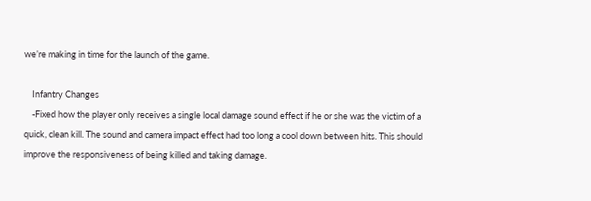we’re making in time for the launch of the game.

    Infantry Changes
    -Fixed how the player only receives a single local damage sound effect if he or she was the victim of a quick, clean kill. The sound and camera impact effect had too long a cool down between hits. This should improve the responsiveness of being killed and taking damage.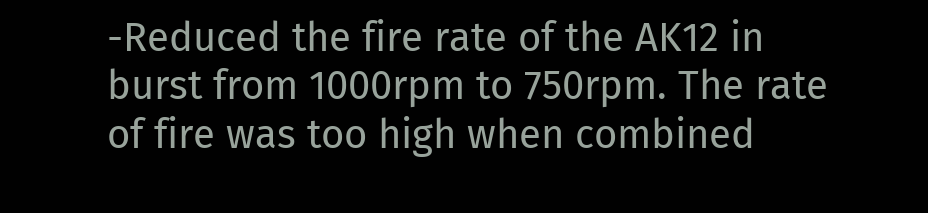-Reduced the fire rate of the AK12 in burst from 1000rpm to 750rpm. The rate of fire was too high when combined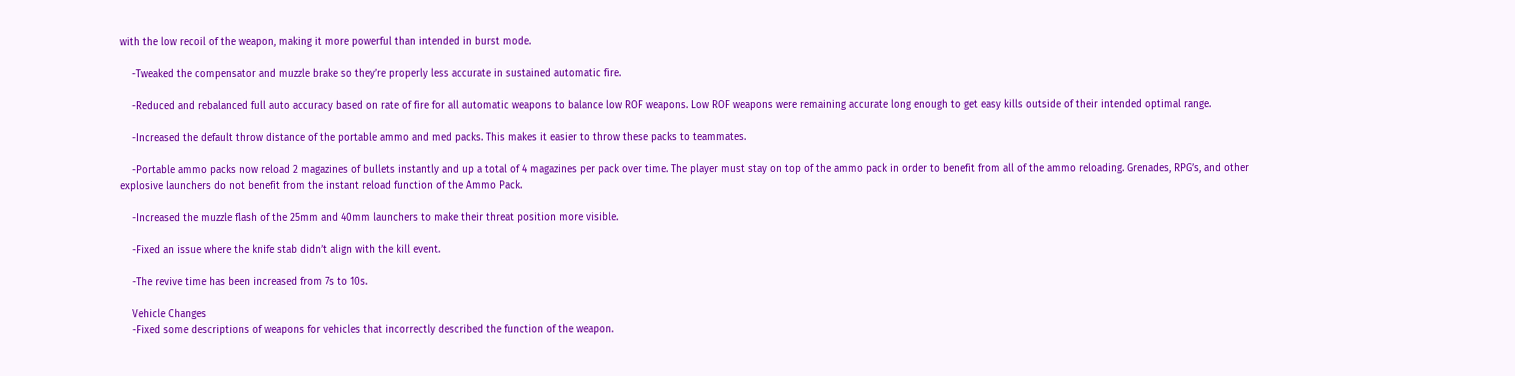with the low recoil of the weapon, making it more powerful than intended in burst mode.

    -Tweaked the compensator and muzzle brake so they’re properly less accurate in sustained automatic fire.

    -Reduced and rebalanced full auto accuracy based on rate of fire for all automatic weapons to balance low ROF weapons. Low ROF weapons were remaining accurate long enough to get easy kills outside of their intended optimal range.

    -Increased the default throw distance of the portable ammo and med packs. This makes it easier to throw these packs to teammates.

    -Portable ammo packs now reload 2 magazines of bullets instantly and up a total of 4 magazines per pack over time. The player must stay on top of the ammo pack in order to benefit from all of the ammo reloading. Grenades, RPG’s, and other explosive launchers do not benefit from the instant reload function of the Ammo Pack.

    -Increased the muzzle flash of the 25mm and 40mm launchers to make their threat position more visible.

    -Fixed an issue where the knife stab didn’t align with the kill event.

    -The revive time has been increased from 7s to 10s.

    Vehicle Changes
    -Fixed some descriptions of weapons for vehicles that incorrectly described the function of the weapon.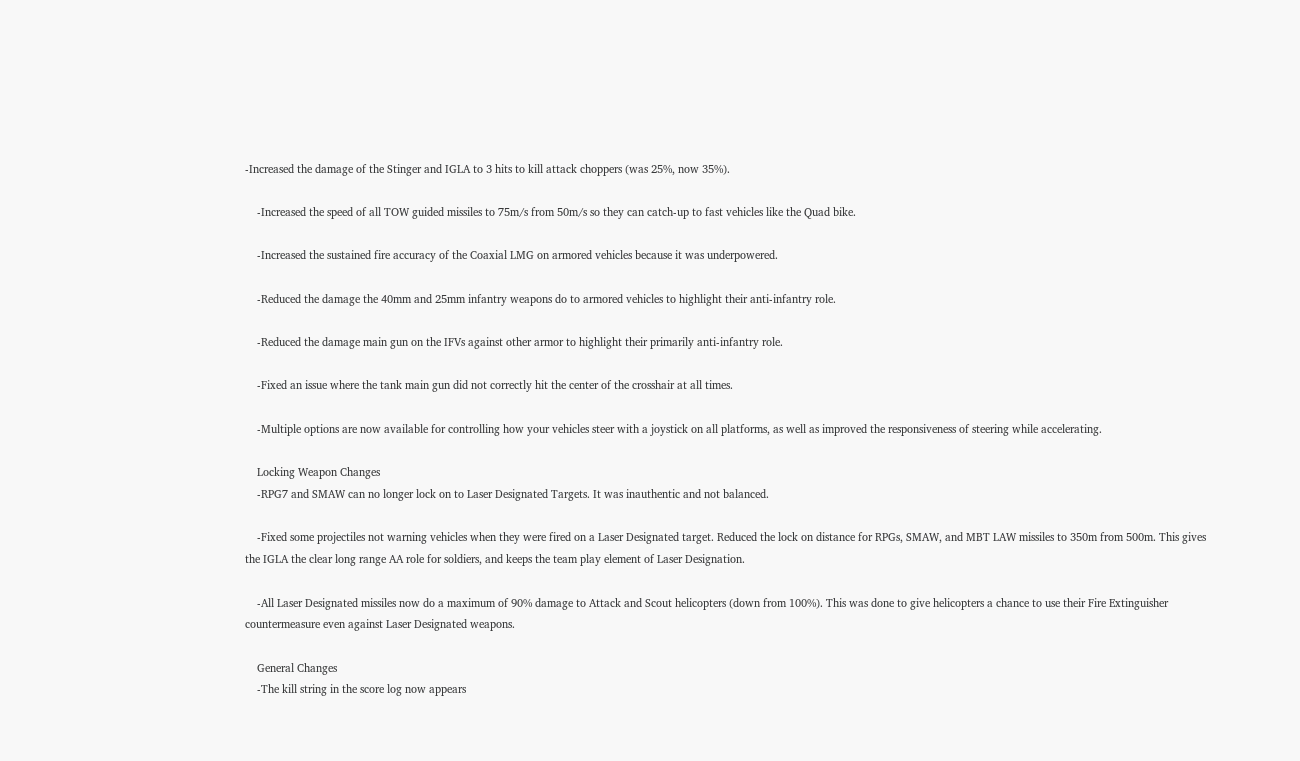-Increased the damage of the Stinger and IGLA to 3 hits to kill attack choppers (was 25%, now 35%).

    -Increased the speed of all TOW guided missiles to 75m/s from 50m/s so they can catch-up to fast vehicles like the Quad bike.

    -Increased the sustained fire accuracy of the Coaxial LMG on armored vehicles because it was underpowered.

    -Reduced the damage the 40mm and 25mm infantry weapons do to armored vehicles to highlight their anti-infantry role.

    -Reduced the damage main gun on the IFVs against other armor to highlight their primarily anti-infantry role.

    -Fixed an issue where the tank main gun did not correctly hit the center of the crosshair at all times.

    -Multiple options are now available for controlling how your vehicles steer with a joystick on all platforms, as well as improved the responsiveness of steering while accelerating.

    Locking Weapon Changes
    -RPG7 and SMAW can no longer lock on to Laser Designated Targets. It was inauthentic and not balanced.

    -Fixed some projectiles not warning vehicles when they were fired on a Laser Designated target. Reduced the lock on distance for RPGs, SMAW, and MBT LAW missiles to 350m from 500m. This gives the IGLA the clear long range AA role for soldiers, and keeps the team play element of Laser Designation.

    -All Laser Designated missiles now do a maximum of 90% damage to Attack and Scout helicopters (down from 100%). This was done to give helicopters a chance to use their Fire Extinguisher countermeasure even against Laser Designated weapons.

    General Changes
    -The kill string in the score log now appears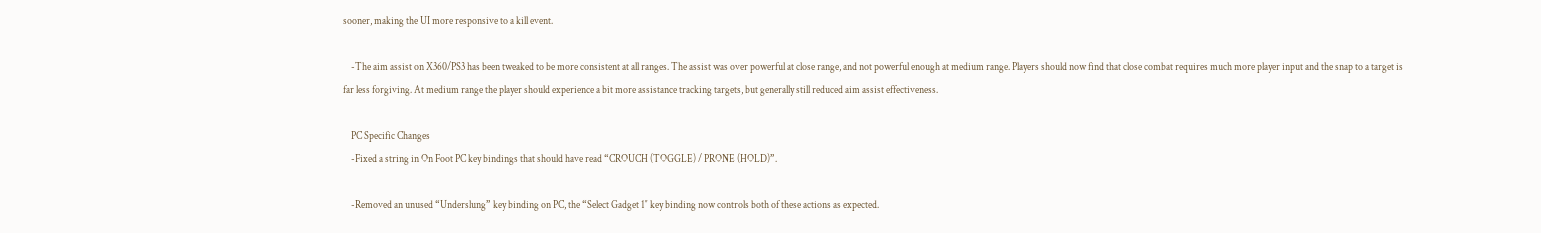sooner, making the UI more responsive to a kill event.

    -The aim assist on X360/PS3 has been tweaked to be more consistent at all ranges. The assist was over powerful at close range, and not powerful enough at medium range. Players should now find that close combat requires much more player input and the snap to a target is far less forgiving. At medium range the player should experience a bit more assistance tracking targets, but generally still reduced aim assist effectiveness.

    PC Specific Changes
    -Fixed a string in On Foot PC key bindings that should have read “CROUCH (TOGGLE) / PRONE (HOLD)”.

    -Removed an unused “Underslung” key binding on PC, the “Select Gadget 1″ key binding now controls both of these actions as expected.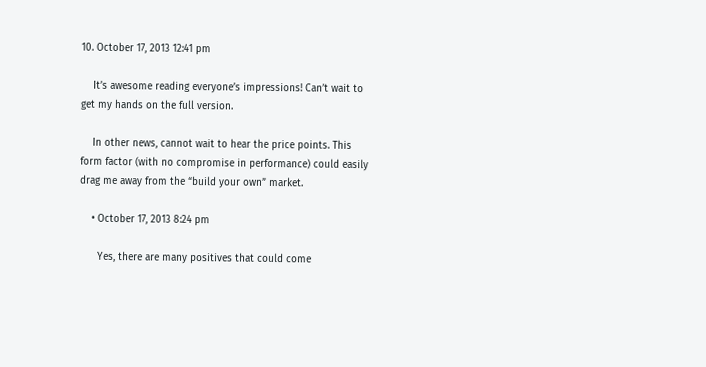10. October 17, 2013 12:41 pm

    It’s awesome reading everyone’s impressions! Can’t wait to get my hands on the full version.

    In other news, cannot wait to hear the price points. This form factor (with no compromise in performance) could easily drag me away from the “build your own” market.

    • October 17, 2013 8:24 pm

      Yes, there are many positives that could come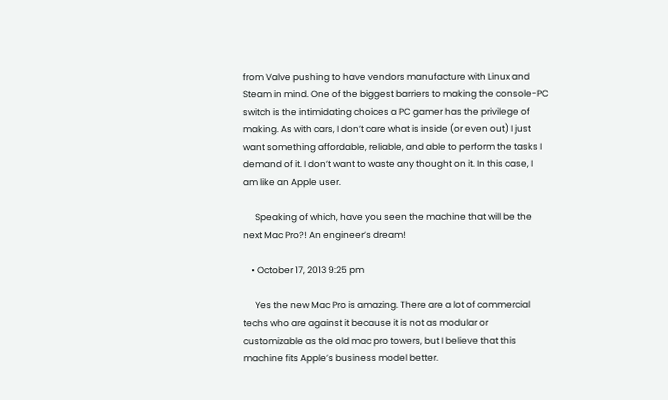from Valve pushing to have vendors manufacture with Linux and Steam in mind. One of the biggest barriers to making the console-PC switch is the intimidating choices a PC gamer has the privilege of making. As with cars, I don’t care what is inside (or even out) I just want something affordable, reliable, and able to perform the tasks I demand of it. I don’t want to waste any thought on it. In this case, I am like an Apple user.

      Speaking of which, have you seen the machine that will be the next Mac Pro?! An engineer’s dream!

    • October 17, 2013 9:25 pm

      Yes the new Mac Pro is amazing. There are a lot of commercial techs who are against it because it is not as modular or customizable as the old mac pro towers, but I believe that this machine fits Apple’s business model better.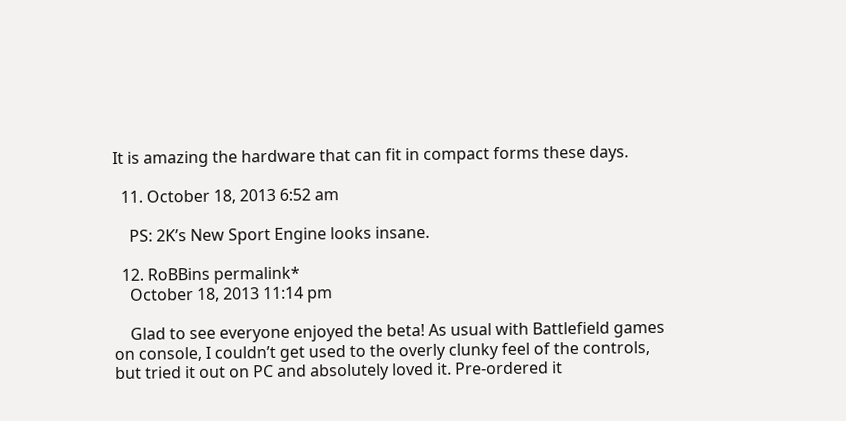It is amazing the hardware that can fit in compact forms these days.

  11. October 18, 2013 6:52 am

    PS: 2K’s New Sport Engine looks insane.

  12. RoBBins permalink*
    October 18, 2013 11:14 pm

    Glad to see everyone enjoyed the beta! As usual with Battlefield games on console, I couldn’t get used to the overly clunky feel of the controls, but tried it out on PC and absolutely loved it. Pre-ordered it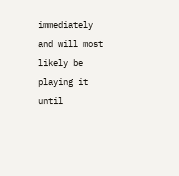immediately and will most likely be playing it until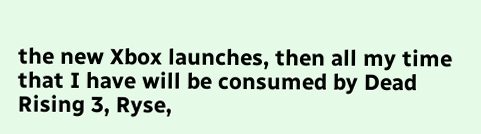the new Xbox launches, then all my time that I have will be consumed by Dead Rising 3, Ryse,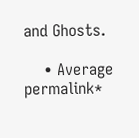and Ghosts.

    • Average permalink*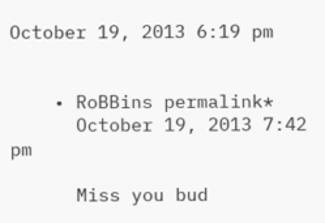October 19, 2013 6:19 pm


    • RoBBins permalink*
      October 19, 2013 7:42 pm

      Miss you bud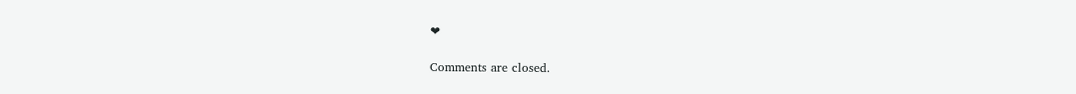❤

Comments are closed.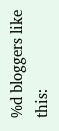%d bloggers like this: